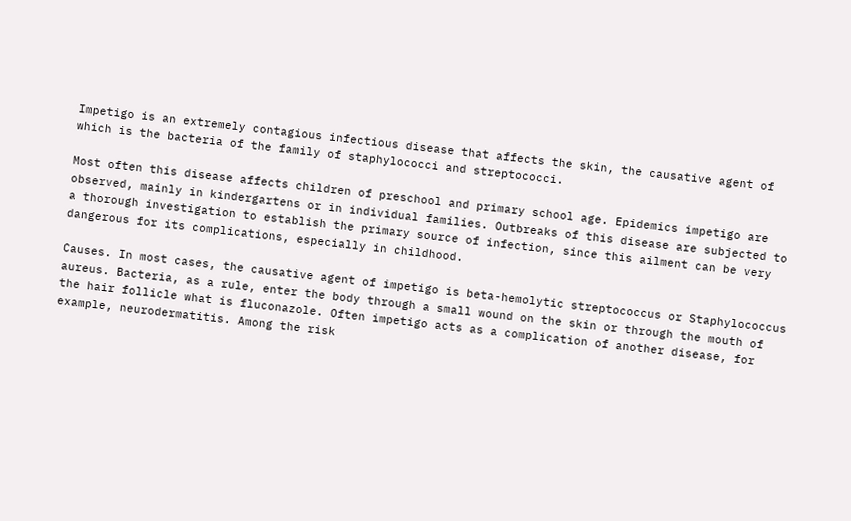Impetigo is an extremely contagious infectious disease that affects the skin, the causative agent of which is the bacteria of the family of staphylococci and streptococci.

Most often this disease affects children of preschool and primary school age. Epidemics impetigo are observed, mainly in kindergartens or in individual families. Outbreaks of this disease are subjected to a thorough investigation to establish the primary source of infection, since this ailment can be very dangerous for its complications, especially in childhood.

Causes. In most cases, the causative agent of impetigo is beta-hemolytic streptococcus or Staphylococcus aureus. Bacteria, as a rule, enter the body through a small wound on the skin or through the mouth of the hair follicle what is fluconazole. Often impetigo acts as a complication of another disease, for example, neurodermatitis. Among the risk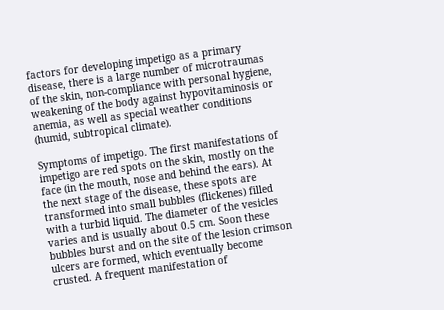factors for developing impetigo as a primary disease, there is a large number of microtraumas of the skin, non-compliance with personal hygiene, weakening of the body against hypovitaminosis or anemia, as well as special weather conditions (humid, subtropical climate).

Symptoms of impetigo. The first manifestations of impetigo are red spots on the skin, mostly on the face (in the mouth, nose and behind the ears). At the next stage of the disease, these spots are transformed into small bubbles (flickenes) filled with a turbid liquid. The diameter of the vesicles varies and is usually about 0.5 cm. Soon these bubbles burst and on the site of the lesion crimson ulcers are formed, which eventually become crusted. A frequent manifestation of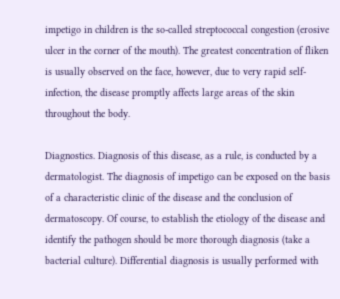impetigo in children is the so-called streptococcal congestion (erosive ulcer in the corner of the mouth). The greatest concentration of fliken is usually observed on the face, however, due to very rapid self-infection, the disease promptly affects large areas of the skin throughout the body.

Diagnostics. Diagnosis of this disease, as a rule, is conducted by a dermatologist. The diagnosis of impetigo can be exposed on the basis of a characteristic clinic of the disease and the conclusion of dermatoscopy. Of course, to establish the etiology of the disease and identify the pathogen should be more thorough diagnosis (take a bacterial culture). Differential diagnosis is usually performed with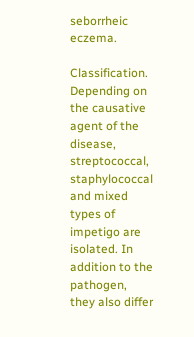seborrheic eczema.

Classification. Depending on the causative agent of the disease, streptococcal, staphylococcal and mixed types of impetigo are isolated. In addition to the pathogen, they also differ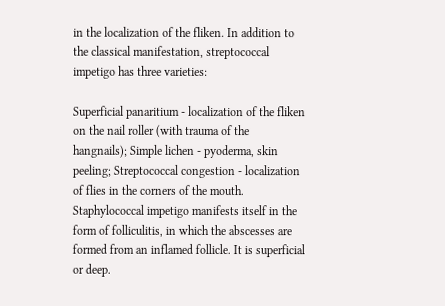in the localization of the fliken. In addition to the classical manifestation, streptococcal impetigo has three varieties:

Superficial panaritium - localization of the fliken on the nail roller (with trauma of the hangnails); Simple lichen - pyoderma, skin peeling; Streptococcal congestion - localization of flies in the corners of the mouth. Staphylococcal impetigo manifests itself in the form of folliculitis, in which the abscesses are formed from an inflamed follicle. It is superficial or deep.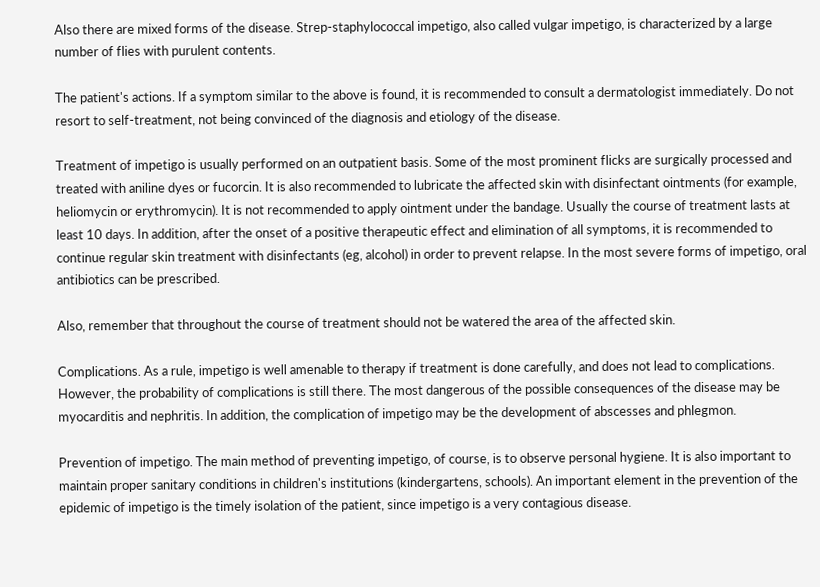Also there are mixed forms of the disease. Strep-staphylococcal impetigo, also called vulgar impetigo, is characterized by a large number of flies with purulent contents.

The patient's actions. If a symptom similar to the above is found, it is recommended to consult a dermatologist immediately. Do not resort to self-treatment, not being convinced of the diagnosis and etiology of the disease.

Treatment of impetigo is usually performed on an outpatient basis. Some of the most prominent flicks are surgically processed and treated with aniline dyes or fucorcin. It is also recommended to lubricate the affected skin with disinfectant ointments (for example, heliomycin or erythromycin). It is not recommended to apply ointment under the bandage. Usually the course of treatment lasts at least 10 days. In addition, after the onset of a positive therapeutic effect and elimination of all symptoms, it is recommended to continue regular skin treatment with disinfectants (eg, alcohol) in order to prevent relapse. In the most severe forms of impetigo, oral antibiotics can be prescribed.

Also, remember that throughout the course of treatment should not be watered the area of the affected skin.

Complications. As a rule, impetigo is well amenable to therapy if treatment is done carefully, and does not lead to complications. However, the probability of complications is still there. The most dangerous of the possible consequences of the disease may be myocarditis and nephritis. In addition, the complication of impetigo may be the development of abscesses and phlegmon.

Prevention of impetigo. The main method of preventing impetigo, of course, is to observe personal hygiene. It is also important to maintain proper sanitary conditions in children's institutions (kindergartens, schools). An important element in the prevention of the epidemic of impetigo is the timely isolation of the patient, since impetigo is a very contagious disease.